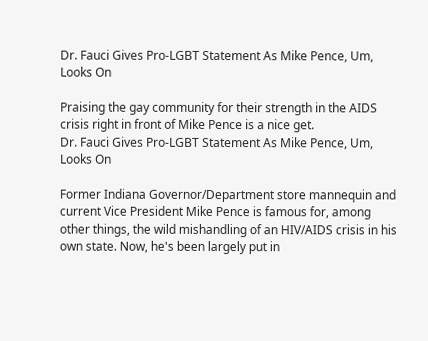Dr. Fauci Gives Pro-LGBT Statement As Mike Pence, Um, Looks On

Praising the gay community for their strength in the AIDS crisis right in front of Mike Pence is a nice get.
Dr. Fauci Gives Pro-LGBT Statement As Mike Pence, Um, Looks On

Former Indiana Governor/Department store mannequin and current Vice President Mike Pence is famous for, among other things, the wild mishandling of an HIV/AIDS crisis in his own state. Now, he's been largely put in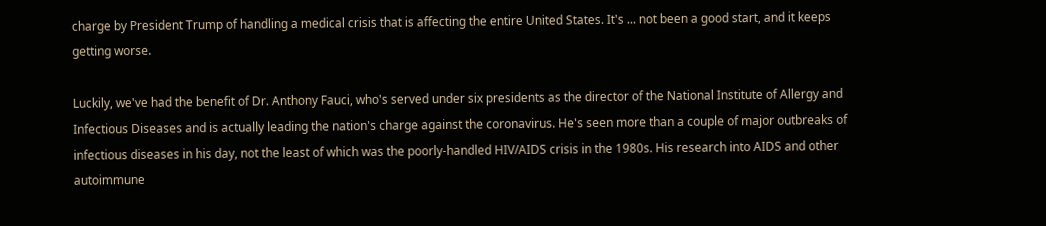charge by President Trump of handling a medical crisis that is affecting the entire United States. It's ... not been a good start, and it keeps getting worse.

Luckily, we've had the benefit of Dr. Anthony Fauci, who's served under six presidents as the director of the National Institute of Allergy and Infectious Diseases and is actually leading the nation's charge against the coronavirus. He's seen more than a couple of major outbreaks of infectious diseases in his day, not the least of which was the poorly-handled HIV/AIDS crisis in the 1980s. His research into AIDS and other autoimmune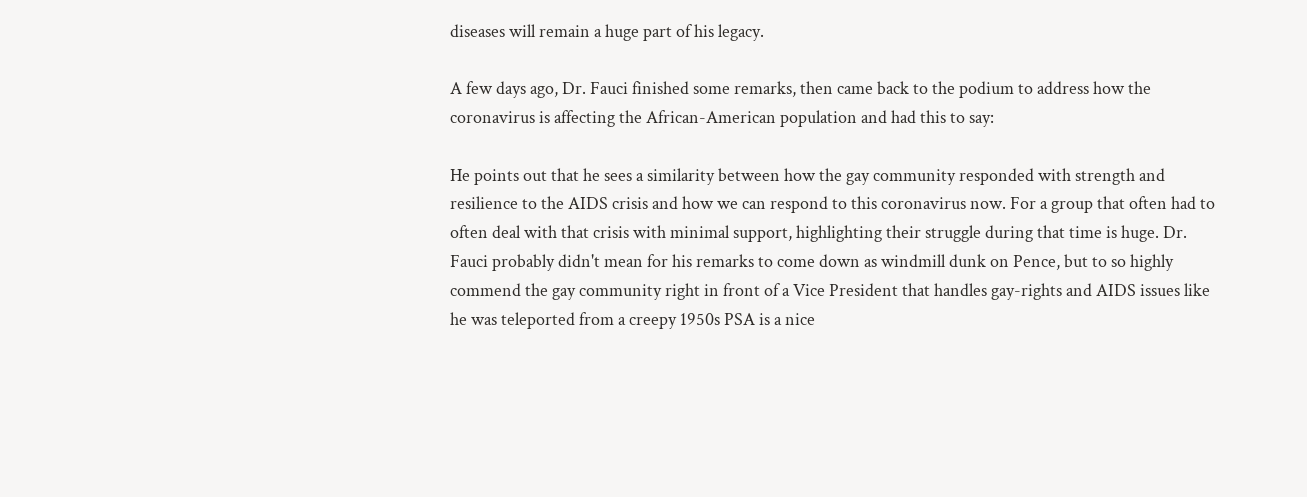diseases will remain a huge part of his legacy.

A few days ago, Dr. Fauci finished some remarks, then came back to the podium to address how the coronavirus is affecting the African-American population and had this to say:

He points out that he sees a similarity between how the gay community responded with strength and resilience to the AIDS crisis and how we can respond to this coronavirus now. For a group that often had to often deal with that crisis with minimal support, highlighting their struggle during that time is huge. Dr. Fauci probably didn't mean for his remarks to come down as windmill dunk on Pence, but to so highly commend the gay community right in front of a Vice President that handles gay-rights and AIDS issues like he was teleported from a creepy 1950s PSA is a nice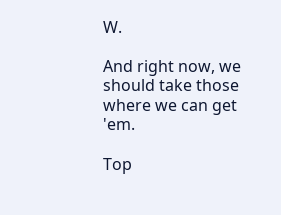W.

And right now, we should take those where we can get 'em.

Top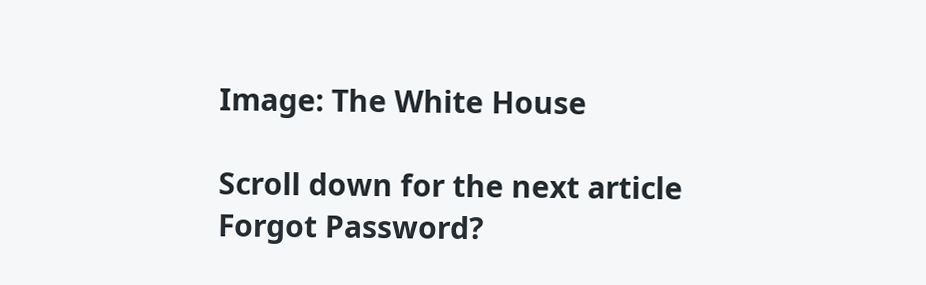Image: The White House

Scroll down for the next article
Forgot Password?